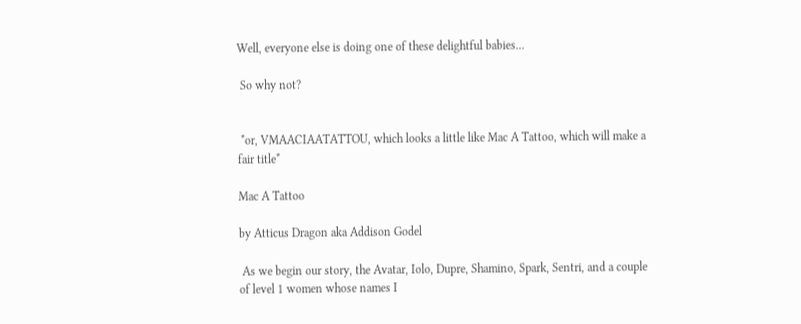Well, everyone else is doing one of these delightful babies...

 So why not?


 *or, VMAACIAATATTOU, which looks a little like Mac A Tattoo, which will make a fair title*

Mac A Tattoo

by Atticus Dragon aka Addison Godel

 As we begin our story, the Avatar, Iolo, Dupre, Shamino, Spark, Sentri, and a couple of level 1 women whose names I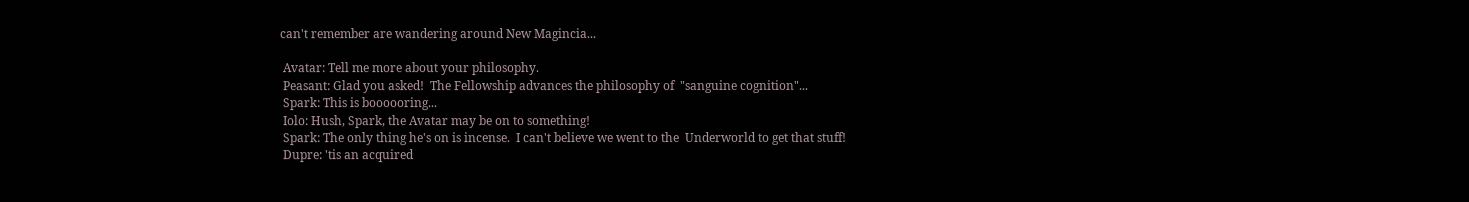can't remember are wandering around New Magincia...

 Avatar: Tell me more about your philosophy.
 Peasant: Glad you asked!  The Fellowship advances the philosophy of  "sanguine cognition"...
 Spark: This is boooooring...
 Iolo: Hush, Spark, the Avatar may be on to something!
 Spark: The only thing he's on is incense.  I can't believe we went to the  Underworld to get that stuff!
 Dupre: 'tis an acquired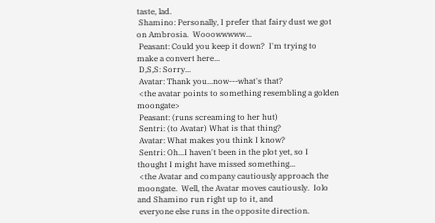taste, lad.
 Shamino: Personally, I prefer that fairy dust we got on Ambrosia.  Wooowwwww...
 Peasant: Could you keep it down?  I'm trying to make a convert here...
 D,S,S: Sorry...
 Avatar: Thank you...now---what's that?
 <the avatar points to something resembling a golden moongate>
 Peasant: (runs screaming to her hut)
 Sentri: (to Avatar) What is that thing?
 Avatar: What makes you think I know?
 Sentri: Oh...I haven't been in the plot yet, so I thought I might have missed something...
 <the Avatar and company cautiously approach the moongate.  Well, the Avatar moves cautiously.  Iolo and Shamino run right up to it, and
 everyone else runs in the opposite direction.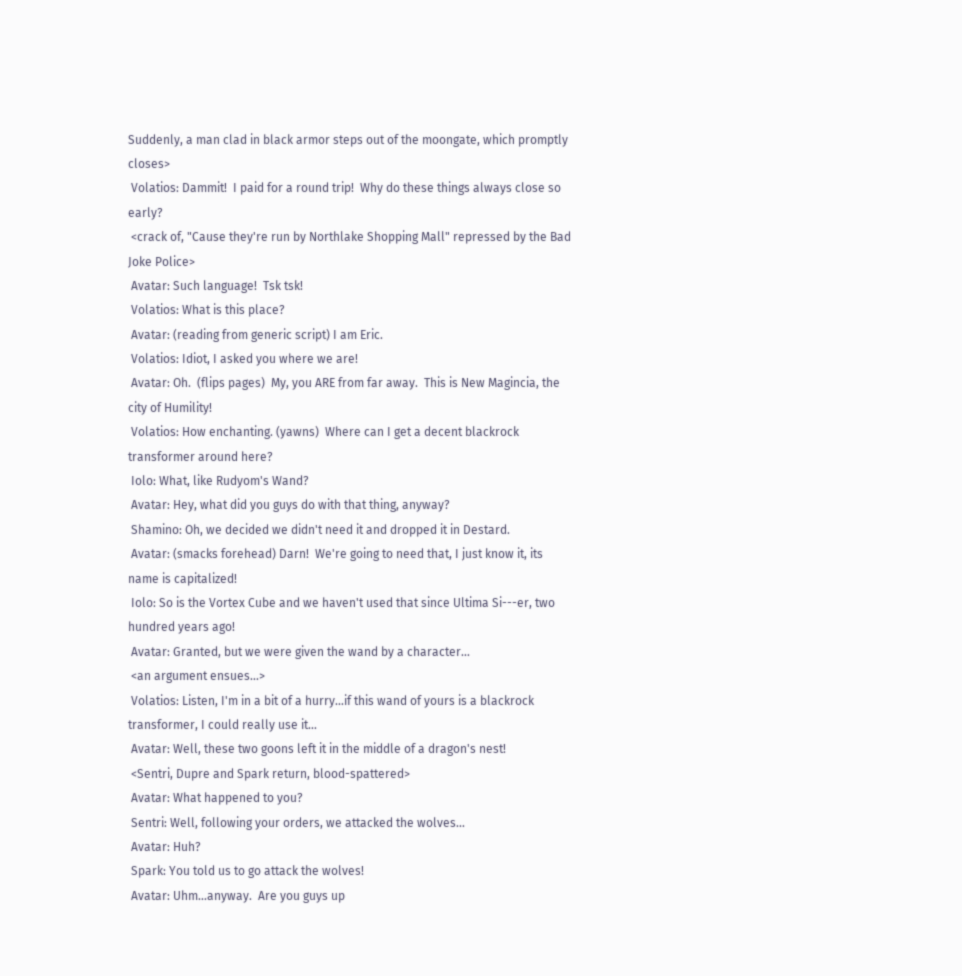Suddenly, a man clad in black armor steps out of the moongate, which promptly closes>
 Volatios: Dammit!  I paid for a round trip!  Why do these things always close so early?
 <crack of, "Cause they're run by Northlake Shopping Mall" repressed by the Bad Joke Police>
 Avatar: Such language!  Tsk tsk!
 Volatios: What is this place?
 Avatar: (reading from generic script) I am Eric.
 Volatios: Idiot, I asked you where we are!
 Avatar: Oh.  (flips pages)  My, you ARE from far away.  This is New Magincia, the city of Humility!
 Volatios: How enchanting. (yawns)  Where can I get a decent blackrock transformer around here?
 Iolo: What, like Rudyom's Wand?
 Avatar: Hey, what did you guys do with that thing, anyway?
 Shamino: Oh, we decided we didn't need it and dropped it in Destard.
 Avatar: (smacks forehead) Darn!  We're going to need that, I just know it, its name is capitalized!
 Iolo: So is the Vortex Cube and we haven't used that since Ultima Si---er, two hundred years ago!
 Avatar: Granted, but we were given the wand by a character...
 <an argument ensues...>
 Volatios: Listen, I'm in a bit of a hurry...if this wand of yours is a blackrock transformer, I could really use it...
 Avatar: Well, these two goons left it in the middle of a dragon's nest!
 <Sentri, Dupre and Spark return, blood-spattered>
 Avatar: What happened to you?
 Sentri: Well, following your orders, we attacked the wolves...
 Avatar: Huh?
 Spark: You told us to go attack the wolves!
 Avatar: Uhm...anyway.  Are you guys up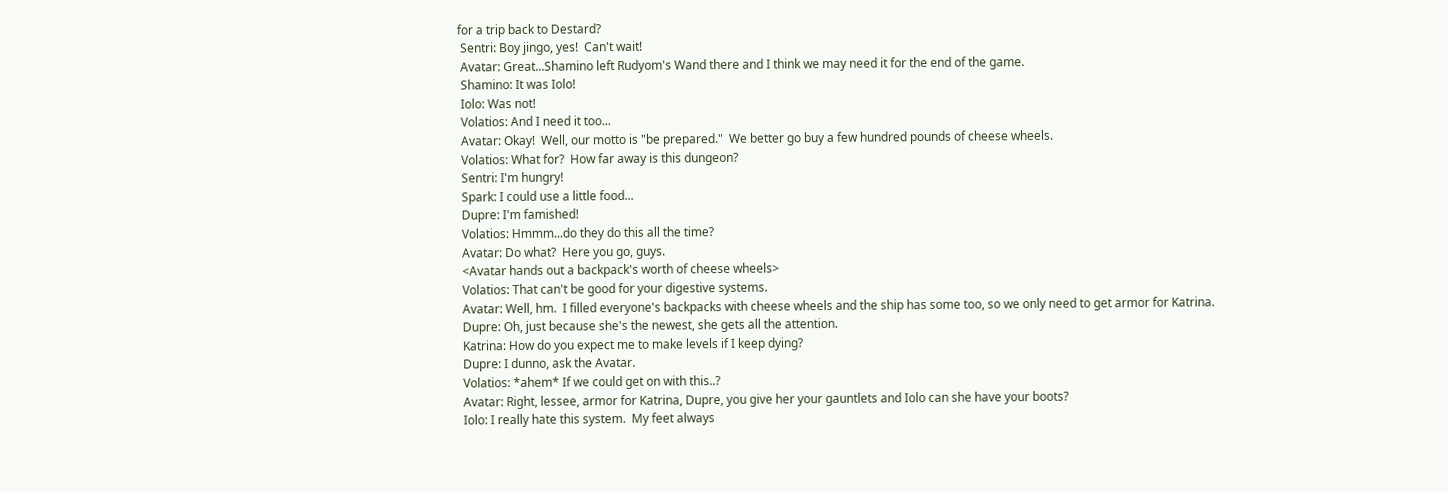for a trip back to Destard?
 Sentri: Boy jingo, yes!  Can't wait!
 Avatar: Great...Shamino left Rudyom's Wand there and I think we may need it for the end of the game.
 Shamino: It was Iolo!
 Iolo: Was not!
 Volatios: And I need it too...
 Avatar: Okay!  Well, our motto is "be prepared."  We better go buy a few hundred pounds of cheese wheels.
 Volatios: What for?  How far away is this dungeon?
 Sentri: I'm hungry!
 Spark: I could use a little food...
 Dupre: I'm famished!
 Volatios: Hmmm...do they do this all the time?
 Avatar: Do what?  Here you go, guys.
 <Avatar hands out a backpack's worth of cheese wheels>
 Volatios: That can't be good for your digestive systems.
 Avatar: Well, hm.  I filled everyone's backpacks with cheese wheels and the ship has some too, so we only need to get armor for Katrina.
 Dupre: Oh, just because she's the newest, she gets all the attention.
 Katrina: How do you expect me to make levels if I keep dying?
 Dupre: I dunno, ask the Avatar.
 Volatios: *ahem* If we could get on with this..?
 Avatar: Right, lessee, armor for Katrina, Dupre, you give her your gauntlets and Iolo can she have your boots?
 Iolo: I really hate this system.  My feet always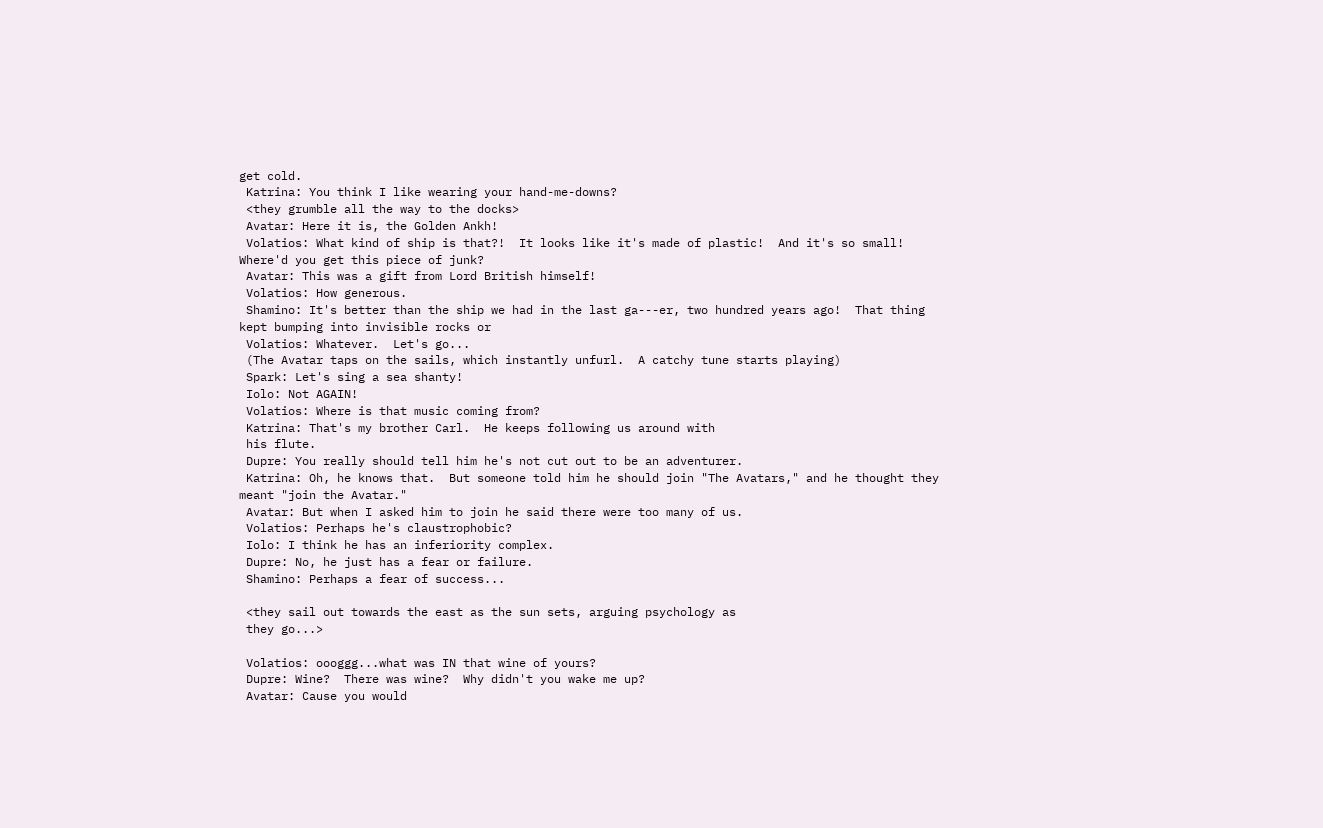get cold.
 Katrina: You think I like wearing your hand-me-downs?
 <they grumble all the way to the docks>
 Avatar: Here it is, the Golden Ankh!
 Volatios: What kind of ship is that?!  It looks like it's made of plastic!  And it's so small!  Where'd you get this piece of junk?
 Avatar: This was a gift from Lord British himself!
 Volatios: How generous.
 Shamino: It's better than the ship we had in the last ga---er, two hundred years ago!  That thing kept bumping into invisible rocks or
 Volatios: Whatever.  Let's go...
 (The Avatar taps on the sails, which instantly unfurl.  A catchy tune starts playing)
 Spark: Let's sing a sea shanty!
 Iolo: Not AGAIN!
 Volatios: Where is that music coming from?
 Katrina: That's my brother Carl.  He keeps following us around with
 his flute.
 Dupre: You really should tell him he's not cut out to be an adventurer.
 Katrina: Oh, he knows that.  But someone told him he should join "The Avatars," and he thought they meant "join the Avatar."
 Avatar: But when I asked him to join he said there were too many of us.
 Volatios: Perhaps he's claustrophobic?
 Iolo: I think he has an inferiority complex.
 Dupre: No, he just has a fear or failure.
 Shamino: Perhaps a fear of success...

 <they sail out towards the east as the sun sets, arguing psychology as
 they go...>

 Volatios: oooggg...what was IN that wine of yours?
 Dupre: Wine?  There was wine?  Why didn't you wake me up?
 Avatar: Cause you would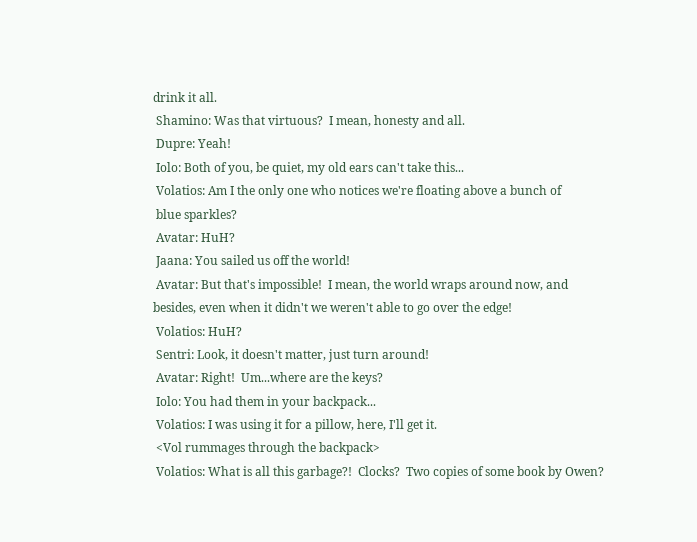drink it all.
 Shamino: Was that virtuous?  I mean, honesty and all.
 Dupre: Yeah!
 Iolo: Both of you, be quiet, my old ears can't take this...
 Volatios: Am I the only one who notices we're floating above a bunch of
 blue sparkles?
 Avatar: HuH?
 Jaana: You sailed us off the world!
 Avatar: But that's impossible!  I mean, the world wraps around now, and besides, even when it didn't we weren't able to go over the edge!
 Volatios: HuH?
 Sentri: Look, it doesn't matter, just turn around!
 Avatar: Right!  Um...where are the keys?
 Iolo: You had them in your backpack...
 Volatios: I was using it for a pillow, here, I'll get it.
 <Vol rummages through the backpack>
 Volatios: What is all this garbage?!  Clocks?  Two copies of some book by Owen?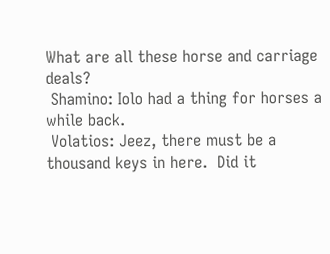What are all these horse and carriage deals?
 Shamino: Iolo had a thing for horses a while back.
 Volatios: Jeez, there must be a thousand keys in here.  Did it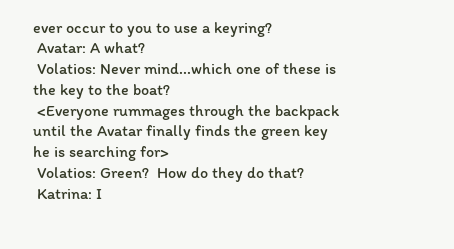ever occur to you to use a keyring?
 Avatar: A what?
 Volatios: Never mind...which one of these is the key to the boat?
 <Everyone rummages through the backpack until the Avatar finally finds the green key he is searching for>
 Volatios: Green?  How do they do that?
 Katrina: I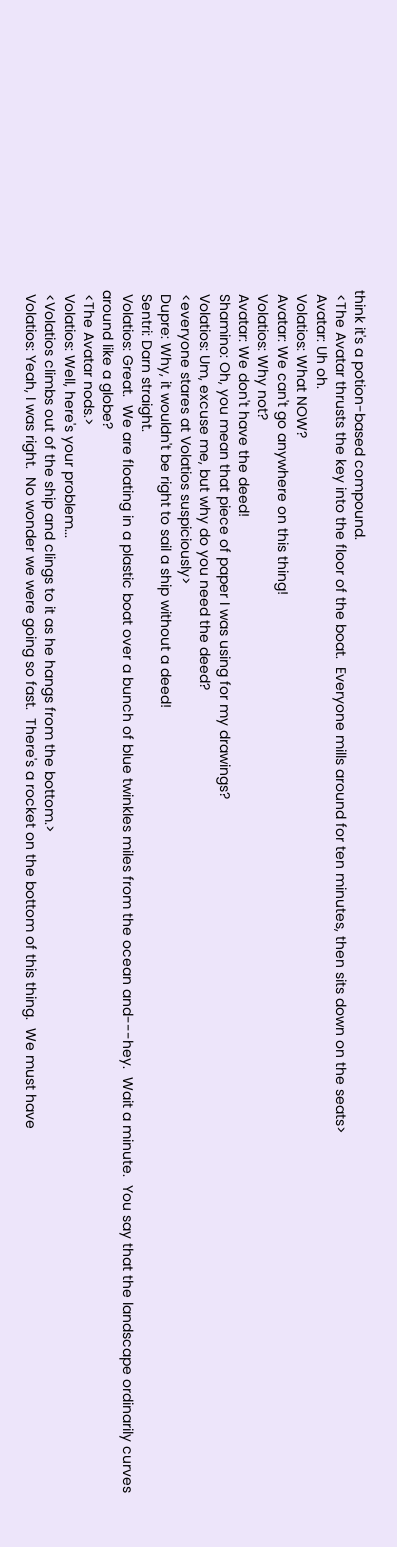think it's a potion-based compound.
 <The Avatar thrusts the key into the floor of the boat.  Everyone mills around for ten minutes, then sits down on the seats>
 Avatar: Uh oh.
 Volatios: What NOW?
 Avatar: We can't go anywhere on this thing!
 Volatios: Why not?
 Avatar: We don't have the deed!
 Shamino: Oh, you mean that piece of paper I was using for my drawings?
 Volatios: Um, excuse me, but why do you need the deed?
 <everyone stares at Volatios suspiciously>
 Dupre: Why, it wouldn't be right to sail a ship without a deed!
 Sentri: Darn straight.
 Volatios: Great.  We are floating in a plastic boat over a bunch of blue twinkles miles from the ocean and---hey.  Wait a minute.  You say that the landscape ordinarily curves around like a globe?
 <The Avatar nods.>
 Volatios: Well, here's your problem...
 <Volatios climbs out of the ship and clings to it as he hangs from the bottom.>
 Volatios: Yeah, I was right.  No wonder we were going so fast.  There's a rocket on the bottom of this thing.  We must have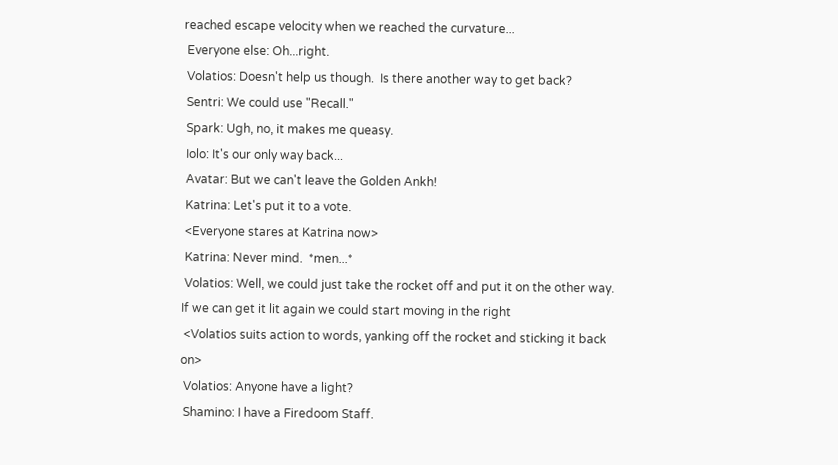reached escape velocity when we reached the curvature...
 Everyone else: Oh...right.
 Volatios: Doesn't help us though.  Is there another way to get back?
 Sentri: We could use "Recall."
 Spark: Ugh, no, it makes me queasy.
 Iolo: It's our only way back...
 Avatar: But we can't leave the Golden Ankh!
 Katrina: Let's put it to a vote.
 <Everyone stares at Katrina now>
 Katrina: Never mind.  *men...*
 Volatios: Well, we could just take the rocket off and put it on the other way.  If we can get it lit again we could start moving in the right
 <Volatios suits action to words, yanking off the rocket and sticking it back on>
 Volatios: Anyone have a light?
 Shamino: I have a Firedoom Staff.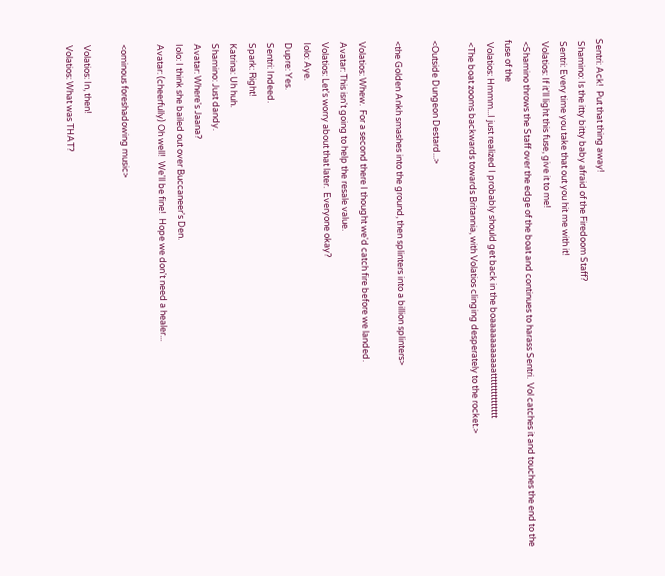Sentri: Ack!  Put that thing away!
 Shamino: Is the itty bitty baby afraid of the Firedoom Staff?
 Sentri: Every time you take that out you hit me with it!
 Volatios: If it'll light this fuse, give it to me!
 <Shamino throws the Staff over the edge of the boat and continues to harass Sentri.  Vol catches it and touches the end to the fuse of the
 Volatios: Hmmm...I just realized I probably should get back in the boaaaaaaaaaaattttttttttttttt
 <The boat zooms backwards towards Britannia, with Volatios clinging desperately to the rocket.>

<Outside Dungeon Destard...>

<the Golden Ankh smashes into the ground, then splinters into a billion splinters>

Volatios: Whew.  For a second there I thought we'd catch fire before we landed.
Avatar: This isn't going to help the resale value.
Volatios: Let's worry about that later.  Everyone okay?
Iolo: Aye.
Dupre: Yes.
Sentri: Indeed.
Spark: Right!
Katrina: Uh huh.
Shamino: Just dandy.
Avatar: Where's Jaana?
Iolo: I think she bailed out over Buccaneer's Den.
Avatar: (cheerfully) Oh well!  We'll be fine!  Hope we don't need a healer...

<ominous foreshadowing music>

Volatios: In, then!
Volatios: What was THAT?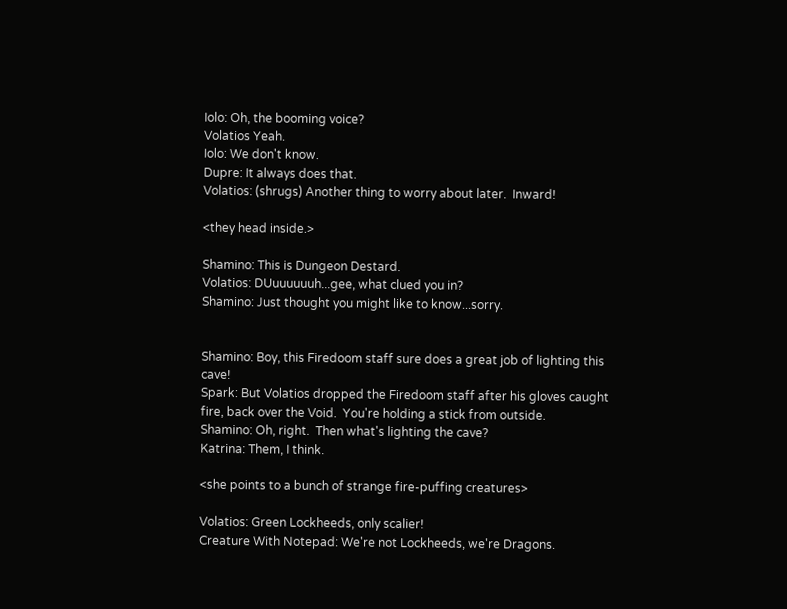Iolo: Oh, the booming voice?
Volatios Yeah.
Iolo: We don't know.
Dupre: It always does that.
Volatios: (shrugs) Another thing to worry about later.  Inward!

<they head inside.>

Shamino: This is Dungeon Destard.
Volatios: DUuuuuuuh...gee, what clued you in?
Shamino: Just thought you might like to know...sorry.


Shamino: Boy, this Firedoom staff sure does a great job of lighting this cave!
Spark: But Volatios dropped the Firedoom staff after his gloves caught fire, back over the Void.  You're holding a stick from outside.
Shamino: Oh, right.  Then what's lighting the cave?
Katrina: Them, I think.

<she points to a bunch of strange fire-puffing creatures>

Volatios: Green Lockheeds, only scalier!
Creature With Notepad: We're not Lockheeds, we're Dragons.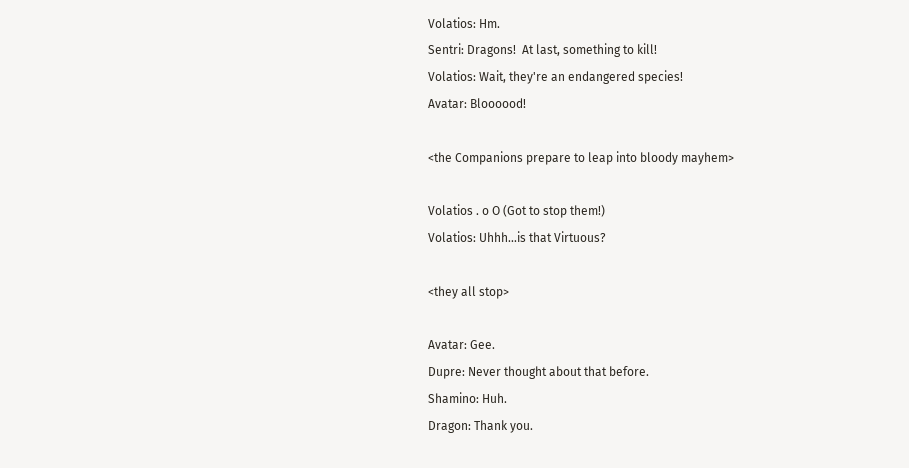Volatios: Hm.
Sentri: Dragons!  At last, something to kill!
Volatios: Wait, they're an endangered species!
Avatar: Bloooood!

<the Companions prepare to leap into bloody mayhem>

Volatios . o O (Got to stop them!)
Volatios: Uhhh...is that Virtuous?

<they all stop>

Avatar: Gee.
Dupre: Never thought about that before.
Shamino: Huh.
Dragon: Thank you.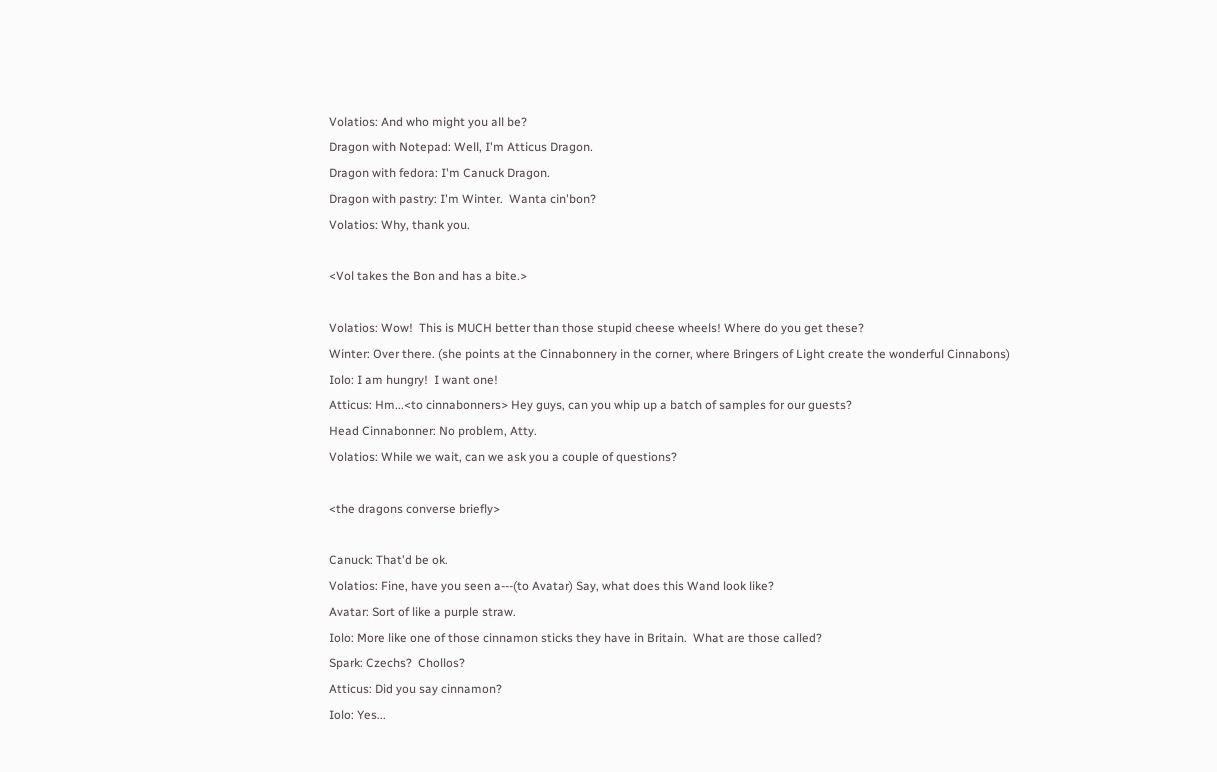Volatios: And who might you all be?
Dragon with Notepad: Well, I'm Atticus Dragon.
Dragon with fedora: I'm Canuck Dragon.
Dragon with pastry: I'm Winter.  Wanta cin'bon?
Volatios: Why, thank you.

<Vol takes the Bon and has a bite.>

Volatios: Wow!  This is MUCH better than those stupid cheese wheels! Where do you get these?
Winter: Over there. (she points at the Cinnabonnery in the corner, where Bringers of Light create the wonderful Cinnabons)
Iolo: I am hungry!  I want one!
Atticus: Hm...<to cinnabonners> Hey guys, can you whip up a batch of samples for our guests?
Head Cinnabonner: No problem, Atty.
Volatios: While we wait, can we ask you a couple of questions?

<the dragons converse briefly>

Canuck: That'd be ok.
Volatios: Fine, have you seen a---(to Avatar) Say, what does this Wand look like?
Avatar: Sort of like a purple straw.
Iolo: More like one of those cinnamon sticks they have in Britain.  What are those called?
Spark: Czechs?  Chollos?
Atticus: Did you say cinnamon?
Iolo: Yes...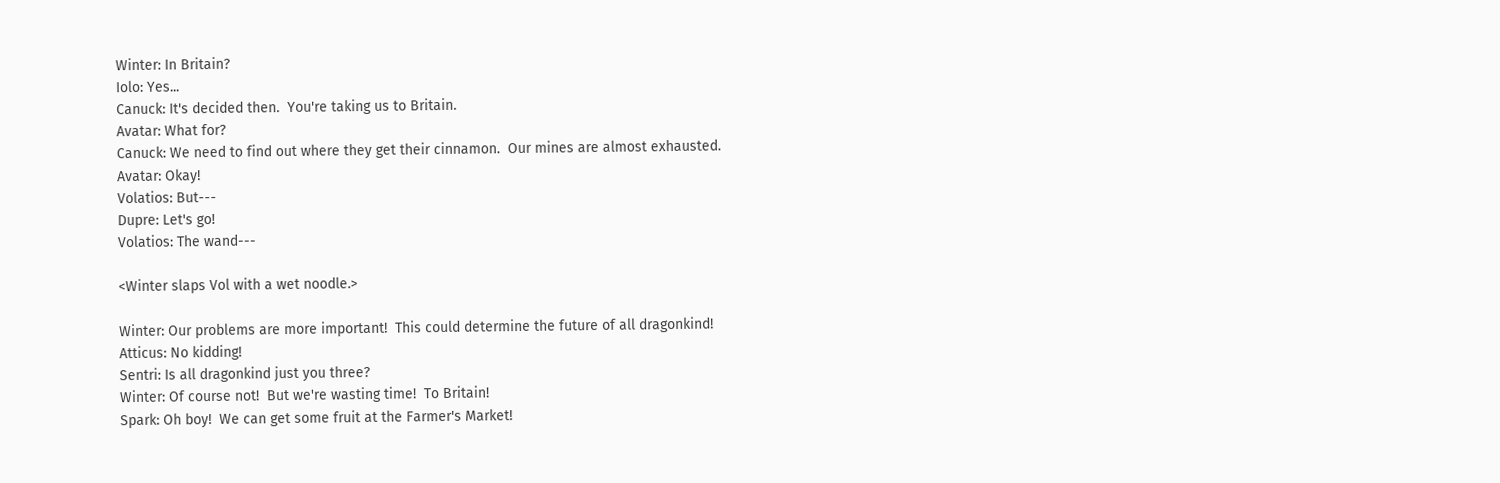Winter: In Britain?
Iolo: Yes...
Canuck: It's decided then.  You're taking us to Britain.
Avatar: What for?
Canuck: We need to find out where they get their cinnamon.  Our mines are almost exhausted.
Avatar: Okay!
Volatios: But---
Dupre: Let's go!
Volatios: The wand---

<Winter slaps Vol with a wet noodle.>

Winter: Our problems are more important!  This could determine the future of all dragonkind!
Atticus: No kidding!
Sentri: Is all dragonkind just you three?
Winter: Of course not!  But we're wasting time!  To Britain!
Spark: Oh boy!  We can get some fruit at the Farmer's Market!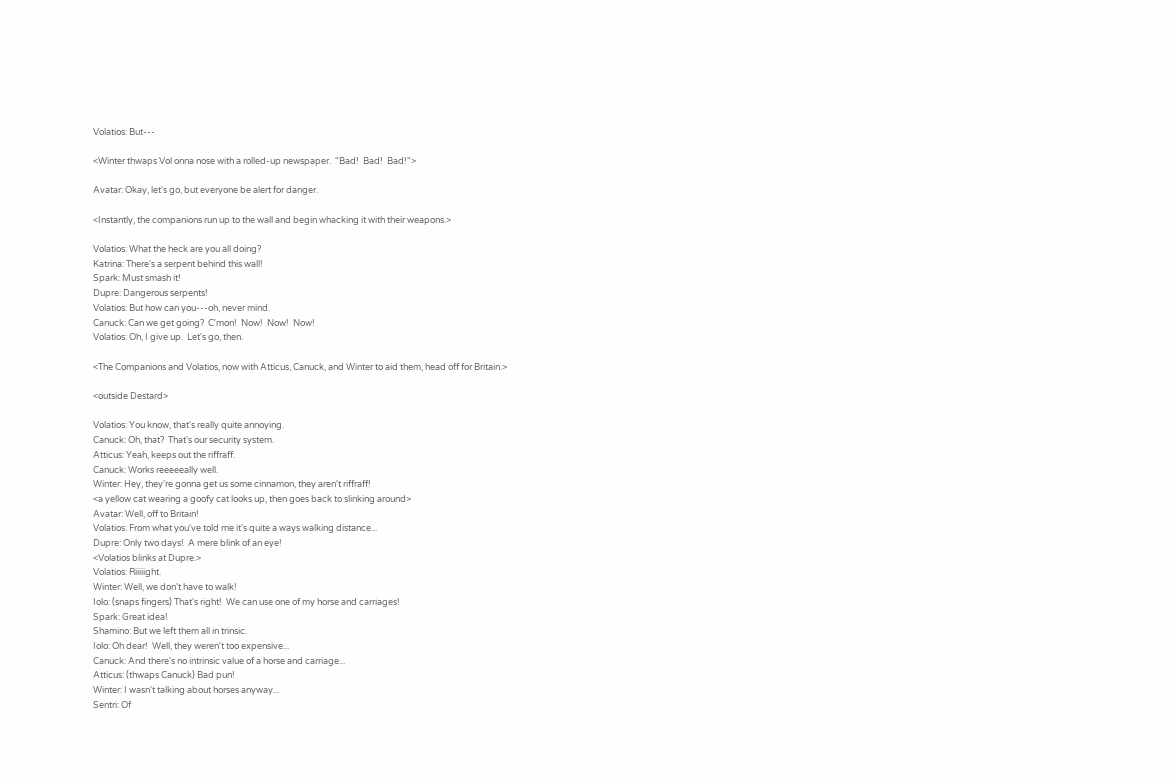Volatios: But---

<Winter thwaps Vol onna nose with a rolled-up newspaper.  "Bad!  Bad!  Bad!">

Avatar: Okay, let's go, but everyone be alert for danger.

<Instantly, the companions run up to the wall and begin whacking it with their weapons.>

Volatios: What the heck are you all doing?
Katrina: There's a serpent behind this wall!
Spark: Must smash it!
Dupre: Dangerous serpents!
Volatios: But how can you---oh, never mind.
Canuck: Can we get going?  C'mon!  Now!  Now!  Now!
Volatios: Oh, I give up.  Let's go, then.

<The Companions and Volatios, now with Atticus, Canuck, and Winter to aid them, head off for Britain.>

<outside Destard>

Volatios: You know, that's really quite annoying.
Canuck: Oh, that?  That's our security system.
Atticus: Yeah, keeps out the riffraff.
Canuck: Works reeeeeally well.
Winter: Hey, they're gonna get us some cinnamon, they aren't riffraff!
<a yellow cat wearing a goofy cat looks up, then goes back to slinking around>
Avatar: Well, off to Britain!
Volatios: From what you've told me it's quite a ways walking distance...
Dupre: Only two days!  A mere blink of an eye!
<Volatios blinks at Dupre.>
Volatios: Riiiiight.
Winter: Well, we don't have to walk!
Iolo: (snaps fingers) That's right!  We can use one of my horse and carriages!
Spark: Great idea!
Shamino: But we left them all in trinsic.
Iolo: Oh dear!  Well, they weren't too expensive...
Canuck: And there's no intrinsic value of a horse and carriage...
Atticus: (thwaps Canuck) Bad pun!
Winter: I wasn't talking about horses anyway...
Sentri: Of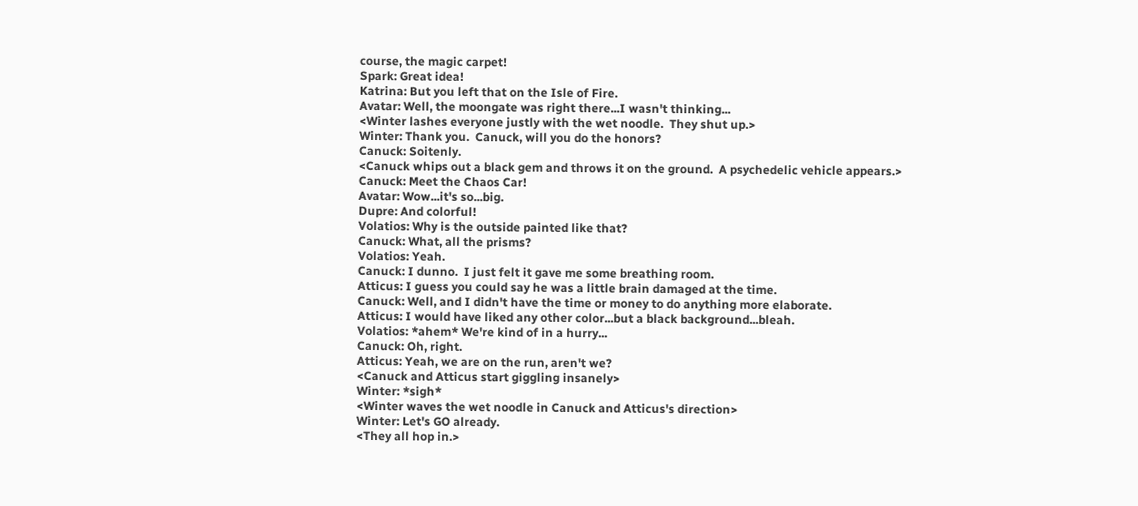course, the magic carpet!
Spark: Great idea!
Katrina: But you left that on the Isle of Fire.
Avatar: Well, the moongate was right there...I wasn't thinking...
<Winter lashes everyone justly with the wet noodle.  They shut up.>
Winter: Thank you.  Canuck, will you do the honors?
Canuck: Soitenly.
<Canuck whips out a black gem and throws it on the ground.  A psychedelic vehicle appears.>
Canuck: Meet the Chaos Car!
Avatar: Wow...it's so...big.
Dupre: And colorful!
Volatios: Why is the outside painted like that?
Canuck: What, all the prisms?
Volatios: Yeah.
Canuck: I dunno.  I just felt it gave me some breathing room.
Atticus: I guess you could say he was a little brain damaged at the time.
Canuck: Well, and I didn't have the time or money to do anything more elaborate.
Atticus: I would have liked any other color...but a black background...bleah.
Volatios: *ahem* We're kind of in a hurry...
Canuck: Oh, right.
Atticus: Yeah, we are on the run, aren't we?
<Canuck and Atticus start giggling insanely>
Winter: *sigh*
<Winter waves the wet noodle in Canuck and Atticus's direction>
Winter: Let's GO already.
<They all hop in.>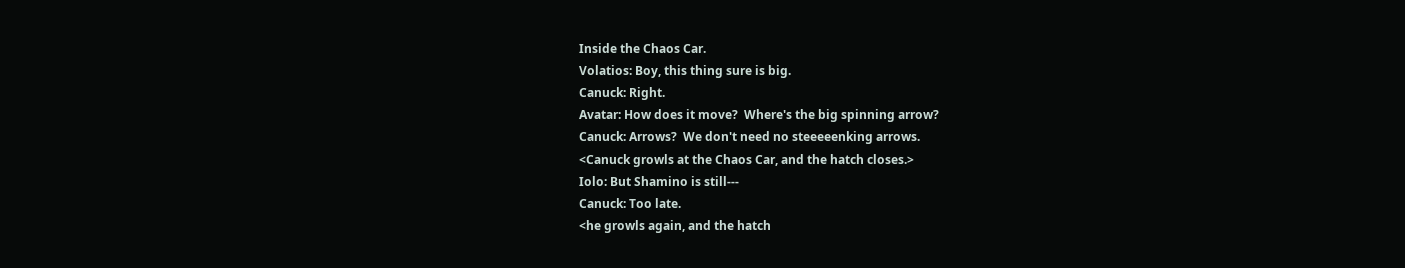Inside the Chaos Car.
Volatios: Boy, this thing sure is big.
Canuck: Right.
Avatar: How does it move?  Where's the big spinning arrow?
Canuck: Arrows?  We don't need no steeeeenking arrows.
<Canuck growls at the Chaos Car, and the hatch closes.>
Iolo: But Shamino is still---
Canuck: Too late.
<he growls again, and the hatch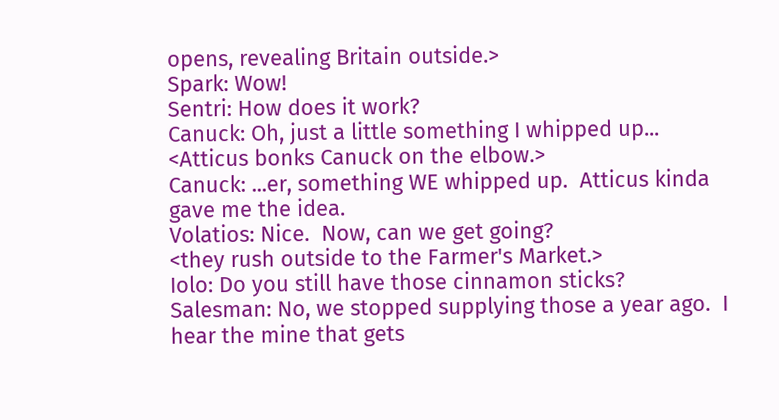opens, revealing Britain outside.>
Spark: Wow!
Sentri: How does it work?
Canuck: Oh, just a little something I whipped up...
<Atticus bonks Canuck on the elbow.>
Canuck: ...er, something WE whipped up.  Atticus kinda gave me the idea.
Volatios: Nice.  Now, can we get going?
<they rush outside to the Farmer's Market.>
Iolo: Do you still have those cinnamon sticks?
Salesman: No, we stopped supplying those a year ago.  I hear the mine that gets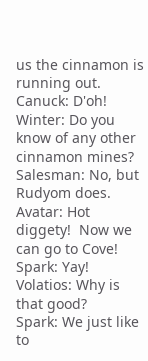us the cinnamon is running out.
Canuck: D'oh!
Winter: Do you know of any other cinnamon mines?
Salesman: No, but Rudyom does.
Avatar: Hot diggety!  Now we can go to Cove!
Spark: Yay!
Volatios: Why is that good?
Spark: We just like to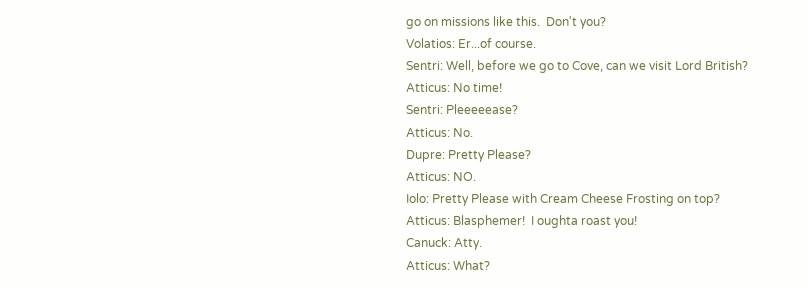go on missions like this.  Don't you?
Volatios: Er...of course.
Sentri: Well, before we go to Cove, can we visit Lord British?
Atticus: No time!
Sentri: Pleeeeease?
Atticus: No.
Dupre: Pretty Please?
Atticus: NO.
Iolo: Pretty Please with Cream Cheese Frosting on top?
Atticus: Blasphemer!  I oughta roast you!
Canuck: Atty.
Atticus: What?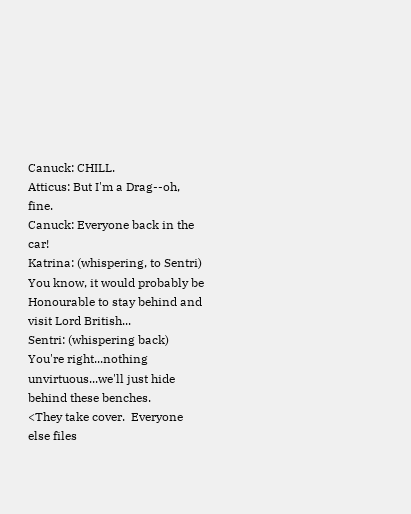Canuck: CHILL.
Atticus: But I'm a Drag--oh, fine.
Canuck: Everyone back in the car!
Katrina: (whispering, to Sentri) You know, it would probably be Honourable to stay behind and visit Lord British...
Sentri: (whispering back) You're right...nothing unvirtuous...we'll just hide behind these benches.
<They take cover.  Everyone else files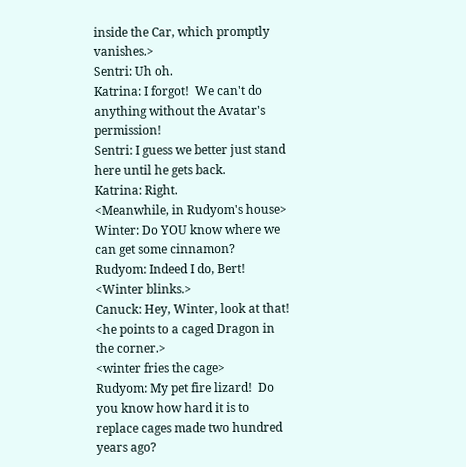inside the Car, which promptly vanishes.>
Sentri: Uh oh.
Katrina: I forgot!  We can't do anything without the Avatar's permission!
Sentri: I guess we better just stand here until he gets back.
Katrina: Right.
<Meanwhile, in Rudyom's house>
Winter: Do YOU know where we can get some cinnamon?
Rudyom: Indeed I do, Bert!
<Winter blinks.>
Canuck: Hey, Winter, look at that!
<he points to a caged Dragon in the corner.>
<winter fries the cage>
Rudyom: My pet fire lizard!  Do you know how hard it is to replace cages made two hundred years ago?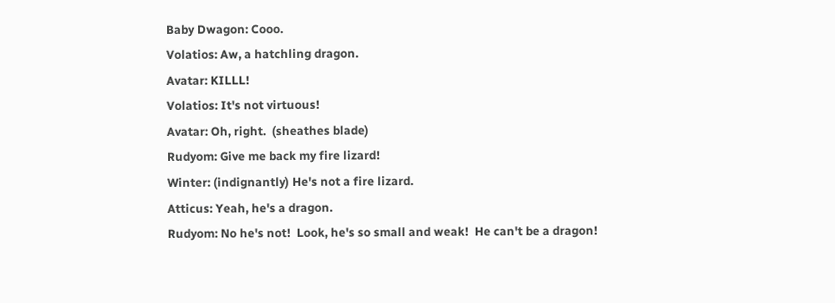Baby Dwagon: Cooo.
Volatios: Aw, a hatchling dragon.
Avatar: KILLL!
Volatios: It's not virtuous!
Avatar: Oh, right.  (sheathes blade)
Rudyom: Give me back my fire lizard!
Winter: (indignantly) He's not a fire lizard.
Atticus: Yeah, he's a dragon.
Rudyom: No he's not!  Look, he's so small and weak!  He can't be a dragon!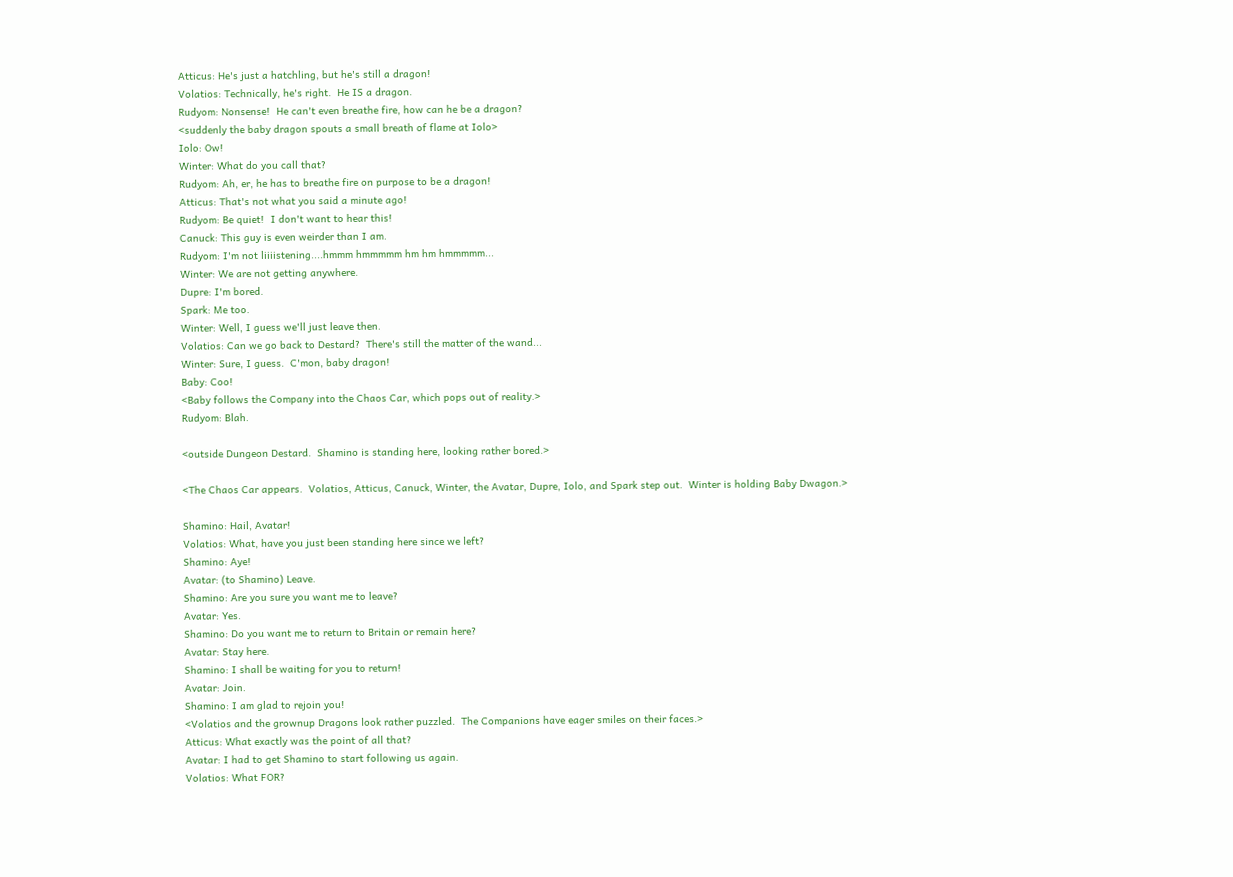Atticus: He's just a hatchling, but he's still a dragon!
Volatios: Technically, he's right.  He IS a dragon.
Rudyom: Nonsense!  He can't even breathe fire, how can he be a dragon?
<suddenly the baby dragon spouts a small breath of flame at Iolo>
Iolo: Ow!
Winter: What do you call that?
Rudyom: Ah, er, he has to breathe fire on purpose to be a dragon!
Atticus: That's not what you said a minute ago!
Rudyom: Be quiet!  I don't want to hear this!
Canuck: This guy is even weirder than I am.
Rudyom: I'm not liiiistening....hmmm hmmmmm hm hm hmmmmm...
Winter: We are not getting anywhere.
Dupre: I'm bored.
Spark: Me too.
Winter: Well, I guess we'll just leave then.
Volatios: Can we go back to Destard?  There's still the matter of the wand...
Winter: Sure, I guess.  C'mon, baby dragon!
Baby: Coo!
<Baby follows the Company into the Chaos Car, which pops out of reality.>
Rudyom: Blah.

<outside Dungeon Destard.  Shamino is standing here, looking rather bored.>

<The Chaos Car appears.  Volatios, Atticus, Canuck, Winter, the Avatar, Dupre, Iolo, and Spark step out.  Winter is holding Baby Dwagon.>

Shamino: Hail, Avatar!
Volatios: What, have you just been standing here since we left?
Shamino: Aye!
Avatar: (to Shamino) Leave.
Shamino: Are you sure you want me to leave?
Avatar: Yes.
Shamino: Do you want me to return to Britain or remain here?
Avatar: Stay here.
Shamino: I shall be waiting for you to return!
Avatar: Join.
Shamino: I am glad to rejoin you!
<Volatios and the grownup Dragons look rather puzzled.  The Companions have eager smiles on their faces.>
Atticus: What exactly was the point of all that?
Avatar: I had to get Shamino to start following us again.
Volatios: What FOR?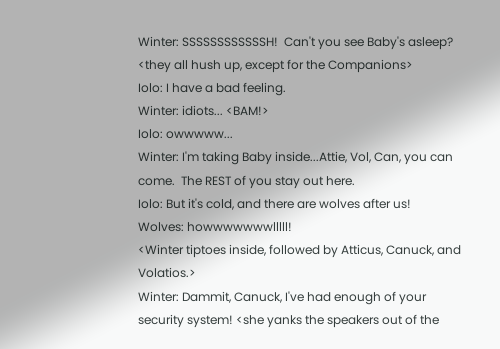Winter: SSSSSSSSSSSSH!  Can't you see Baby's asleep?
<they all hush up, except for the Companions>
Iolo: I have a bad feeling.
Winter: idiots... <BAM!>
Iolo: owwwww...
Winter: I'm taking Baby inside...Attie, Vol, Can, you can come.  The REST of you stay out here.
Iolo: But it's cold, and there are wolves after us!
Wolves: howwwwwwwlllll!
<Winter tiptoes inside, followed by Atticus, Canuck, and Volatios.>
Winter: Dammit, Canuck, I've had enough of your security system! <she yanks the speakers out of the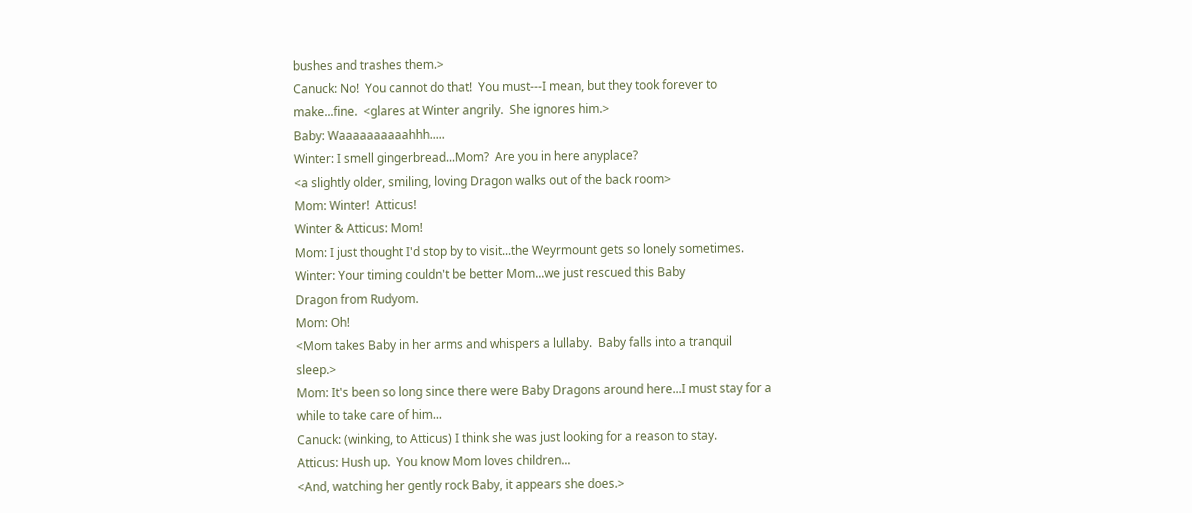bushes and trashes them.>
Canuck: No!  You cannot do that!  You must---I mean, but they took forever to make...fine.  <glares at Winter angrily.  She ignores him.>
Baby: Waaaaaaaaaahhh.....
Winter: I smell gingerbread...Mom?  Are you in here anyplace?
<a slightly older, smiling, loving Dragon walks out of the back room>
Mom: Winter!  Atticus!
Winter & Atticus: Mom!
Mom: I just thought I'd stop by to visit...the Weyrmount gets so lonely sometimes.
Winter: Your timing couldn't be better Mom...we just rescued this Baby
Dragon from Rudyom.
Mom: Oh!
<Mom takes Baby in her arms and whispers a lullaby.  Baby falls into a tranquil sleep.>
Mom: It's been so long since there were Baby Dragons around here...I must stay for a while to take care of him...
Canuck: (winking, to Atticus) I think she was just looking for a reason to stay.
Atticus: Hush up.  You know Mom loves children...
<And, watching her gently rock Baby, it appears she does.>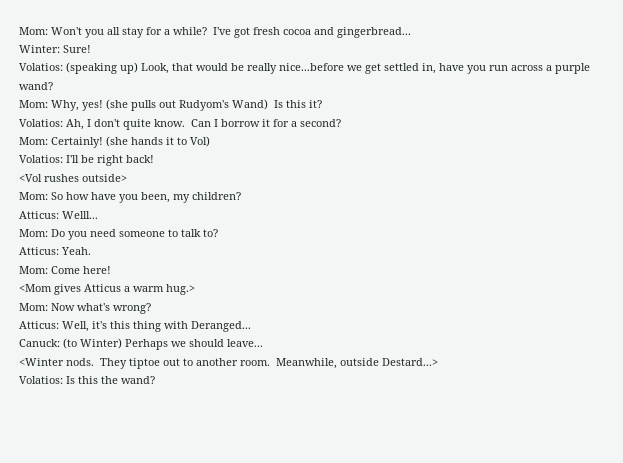Mom: Won't you all stay for a while?  I've got fresh cocoa and gingerbread...
Winter: Sure!
Volatios: (speaking up) Look, that would be really nice...before we get settled in, have you run across a purple wand?
Mom: Why, yes! (she pulls out Rudyom's Wand)  Is this it?
Volatios: Ah, I don't quite know.  Can I borrow it for a second?
Mom: Certainly! (she hands it to Vol)
Volatios: I'll be right back!
<Vol rushes outside>
Mom: So how have you been, my children?
Atticus: Welll...
Mom: Do you need someone to talk to?
Atticus: Yeah.
Mom: Come here!
<Mom gives Atticus a warm hug.>
Mom: Now what's wrong?
Atticus: Well, it's this thing with Deranged...
Canuck: (to Winter) Perhaps we should leave...
<Winter nods.  They tiptoe out to another room.  Meanwhile, outside Destard...>
Volatios: Is this the wand?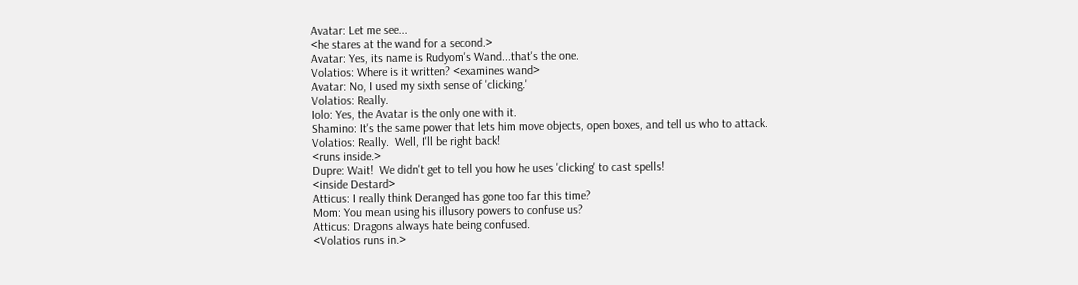Avatar: Let me see...
<he stares at the wand for a second.>
Avatar: Yes, its name is Rudyom's Wand...that's the one.
Volatios: Where is it written? <examines wand>
Avatar: No, I used my sixth sense of 'clicking.'
Volatios: Really.
Iolo: Yes, the Avatar is the only one with it.
Shamino: It's the same power that lets him move objects, open boxes, and tell us who to attack.
Volatios: Really.  Well, I'll be right back!
<runs inside.>
Dupre: Wait!  We didn't get to tell you how he uses 'clicking' to cast spells!
<inside Destard>
Atticus: I really think Deranged has gone too far this time?
Mom: You mean using his illusory powers to confuse us?
Atticus: Dragons always hate being confused.
<Volatios runs in.>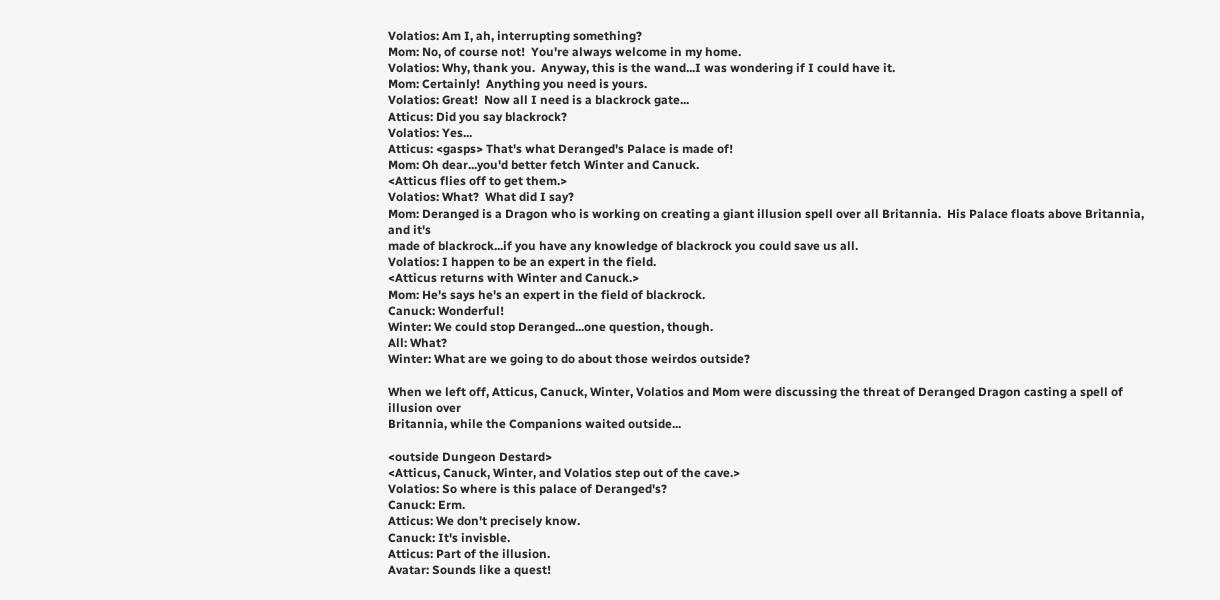Volatios: Am I, ah, interrupting something?
Mom: No, of course not!  You're always welcome in my home.
Volatios: Why, thank you.  Anyway, this is the wand...I was wondering if I could have it.
Mom: Certainly!  Anything you need is yours.
Volatios: Great!  Now all I need is a blackrock gate...
Atticus: Did you say blackrock?
Volatios: Yes...
Atticus: <gasps> That's what Deranged's Palace is made of!
Mom: Oh dear...you'd better fetch Winter and Canuck.
<Atticus flies off to get them.>
Volatios: What?  What did I say?
Mom: Deranged is a Dragon who is working on creating a giant illusion spell over all Britannia.  His Palace floats above Britannia, and it's
made of blackrock...if you have any knowledge of blackrock you could save us all.
Volatios: I happen to be an expert in the field.
<Atticus returns with Winter and Canuck.>
Mom: He's says he's an expert in the field of blackrock.
Canuck: Wonderful!
Winter: We could stop Deranged...one question, though.
All: What?
Winter: What are we going to do about those weirdos outside?

When we left off, Atticus, Canuck, Winter, Volatios and Mom were discussing the threat of Deranged Dragon casting a spell of illusion over
Britannia, while the Companions waited outside...

<outside Dungeon Destard>
<Atticus, Canuck, Winter, and Volatios step out of the cave.>
Volatios: So where is this palace of Deranged's?
Canuck: Erm.
Atticus: We don't precisely know.
Canuck: It's invisble.
Atticus: Part of the illusion.
Avatar: Sounds like a quest!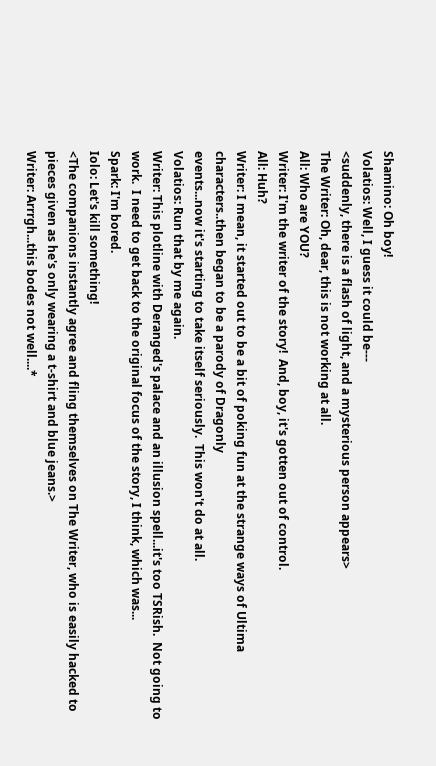Shamino: Oh boy!
Volatios: Well, I guess it could be---
<suddenly, there is a flash of light, and a mysterious person appears>
The Writer: Oh, dear, this is not working at all.
All: Who are YOU?
Writer: I'm the writer of the story!  And, boy, it's gotten out of control.
All: Huh?
Writer: I mean, it started out to be a bit of poking fun at the strange ways of Ultima characters..then began to be a parody of Dragonly
events...now it's starting to take itself seriously.  This won't do at all.
Volatios: Run that by me again.
Writer: This plotline with Deranged's palace and an illusion spell...it's too TSRish.  Not going to work.  I need to get back to the original focus of the story, I think, which was...
Spark: I'm bored.
Iolo: Let's kill something!
<The companions instantly agree and fling themselves on The Writer, who is easily hacked to pieces given as he's only wearing a t-shirt and blue jeans.>
Writer: Arrrgh...this bodes not well....*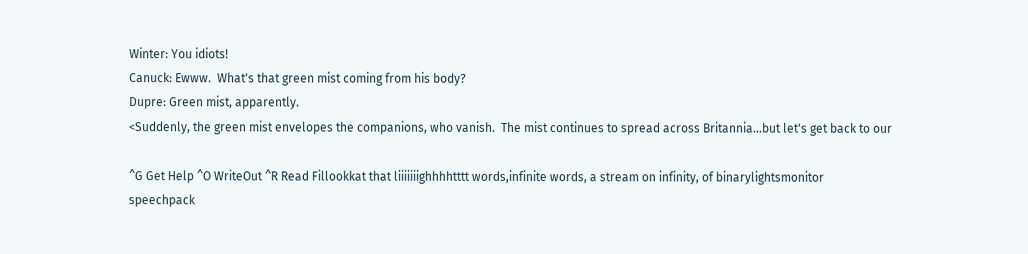Winter: You idiots!
Canuck: Ewww.  What's that green mist coming from his body?
Dupre: Green mist, apparently.
<Suddenly, the green mist envelopes the companions, who vanish.  The mist continues to spread across Britannia...but let's get back to our

^G Get Help ^O WriteOut ^R Read Fillookkat that liiiiiiighhhhtttt words,infinite words, a stream on infinity, of binarylightsmonitor
speechpack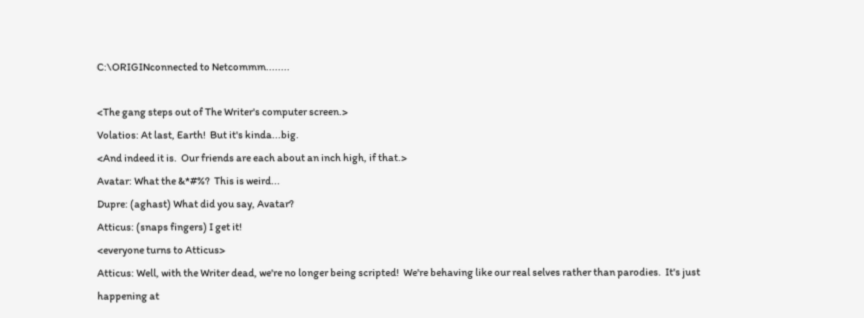C:\ORIGINconnected to Netcommm........

<The gang steps out of The Writer's computer screen.>
Volatios: At last, Earth!  But it's kinda...big.
<And indeed it is.  Our friends are each about an inch high, if that.>
Avatar: What the &*#%?  This is weird...
Dupre: (aghast) What did you say, Avatar?
Atticus: (snaps fingers) I get it!
<everyone turns to Atticus>
Atticus: Well, with the Writer dead, we're no longer being scripted!  We're behaving like our real selves rather than parodies.  It's just
happening at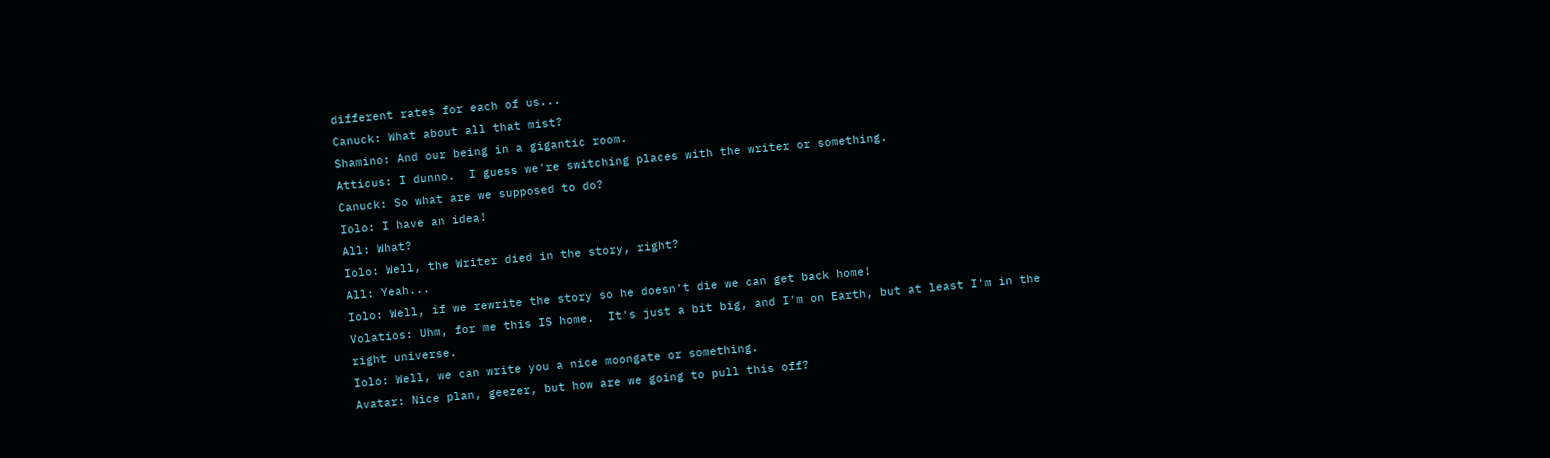different rates for each of us...
Canuck: What about all that mist?
Shamino: And our being in a gigantic room.
Atticus: I dunno.  I guess we're switching places with the writer or something.
Canuck: So what are we supposed to do?
Iolo: I have an idea!
All: What?
Iolo: Well, the Writer died in the story, right?
All: Yeah...
Iolo: Well, if we rewrite the story so he doesn't die we can get back home!
Volatios: Uhm, for me this IS home.  It's just a bit big, and I'm on Earth, but at least I'm in the right universe.
Iolo: Well, we can write you a nice moongate or something.
Avatar: Nice plan, geezer, but how are we going to pull this off?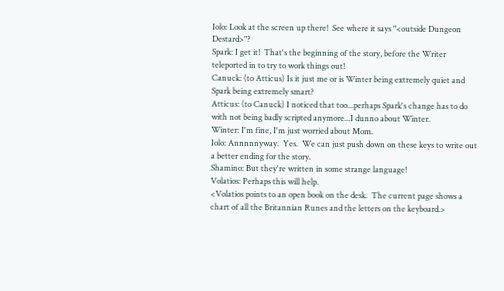Iolo: Look at the screen up there!  See where it says "<outside Dungeon Destard>"?
Spark: I get it!  That's the beginning of the story, before the Writer teleported in to try to work things out!
Canuck: (to Atticus) Is it just me or is Winter being extremely quiet and Spark being extremely smart?
Atticus: (to Canuck) I noticed that too...perhaps Spark's change has to do with not being badly scripted anymore...I dunno about Winter.
Winter: I'm fine, I'm just worried about Mom.
Iolo: Annnnnyway.  Yes.  We can just push down on these keys to write out a better ending for the story.
Shamino: But they're written in some strange language!
Volatios: Perhaps this will help.
<Volatios points to an open book on the desk.  The current page shows a chart of all the Britannian Runes and the letters on the keyboard.>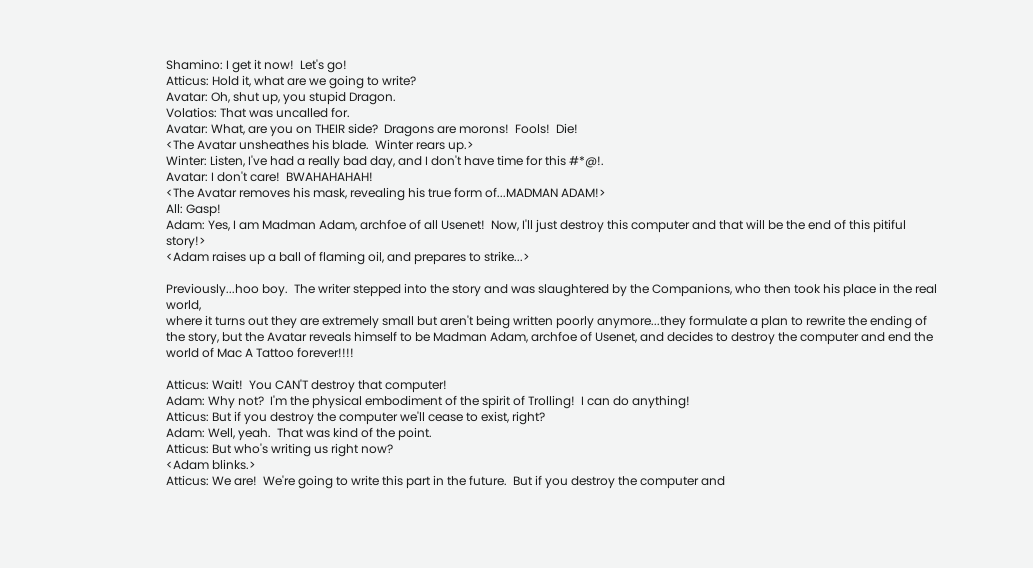Shamino: I get it now!  Let's go!
Atticus: Hold it, what are we going to write?
Avatar: Oh, shut up, you stupid Dragon.
Volatios: That was uncalled for.
Avatar: What, are you on THEIR side?  Dragons are morons!  Fools!  Die!
<The Avatar unsheathes his blade.  Winter rears up.>
Winter: Listen, I've had a really bad day, and I don't have time for this #*@!.
Avatar: I don't care!  BWAHAHAHAH!
<The Avatar removes his mask, revealing his true form of...MADMAN ADAM!>
All: Gasp!
Adam: Yes, I am Madman Adam, archfoe of all Usenet!  Now, I'll just destroy this computer and that will be the end of this pitiful story!>
<Adam raises up a ball of flaming oil, and prepares to strike...>

Previously...hoo boy.  The writer stepped into the story and was slaughtered by the Companions, who then took his place in the real world,
where it turns out they are extremely small but aren't being written poorly anymore...they formulate a plan to rewrite the ending of the story, but the Avatar reveals himself to be Madman Adam, archfoe of Usenet, and decides to destroy the computer and end the world of Mac A Tattoo forever!!!!

Atticus: Wait!  You CAN'T destroy that computer!
Adam: Why not?  I'm the physical embodiment of the spirit of Trolling!  I can do anything!
Atticus: But if you destroy the computer we'll cease to exist, right?
Adam: Well, yeah.  That was kind of the point.
Atticus: But who's writing us right now?
<Adam blinks.>
Atticus: We are!  We're going to write this part in the future.  But if you destroy the computer and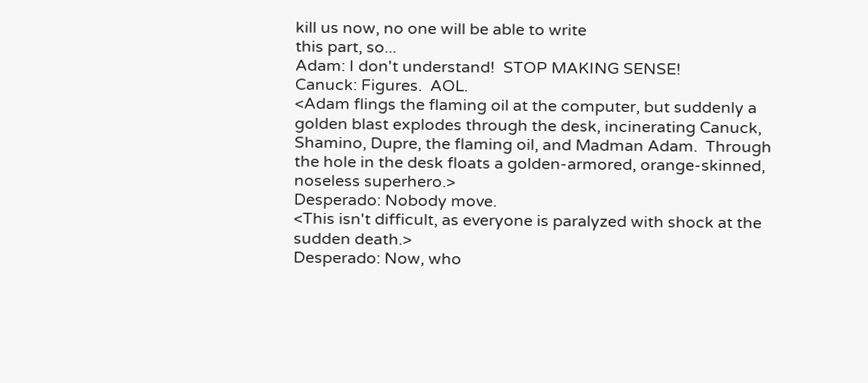kill us now, no one will be able to write
this part, so...
Adam: I don't understand!  STOP MAKING SENSE!
Canuck: Figures.  AOL.
<Adam flings the flaming oil at the computer, but suddenly a golden blast explodes through the desk, incinerating Canuck, Shamino, Dupre, the flaming oil, and Madman Adam.  Through the hole in the desk floats a golden-armored, orange-skinned, noseless superhero.>
Desperado: Nobody move.
<This isn't difficult, as everyone is paralyzed with shock at the sudden death.>
Desperado: Now, who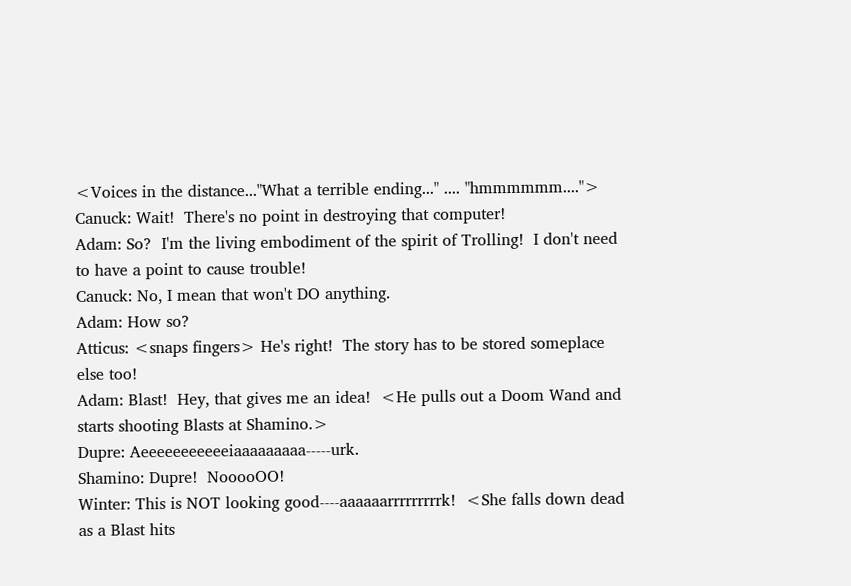<Voices in the distance..."What a terrible ending..." .... "hmmmmmm....">
Canuck: Wait!  There's no point in destroying that computer!
Adam: So?  I'm the living embodiment of the spirit of Trolling!  I don't need to have a point to cause trouble!
Canuck: No, I mean that won't DO anything.
Adam: How so?
Atticus: <snaps fingers> He's right!  The story has to be stored someplace else too!
Adam: Blast!  Hey, that gives me an idea!  <He pulls out a Doom Wand and starts shooting Blasts at Shamino.>
Dupre: Aeeeeeeeeeeeiaaaaaaaaa-----urk.
Shamino: Dupre!  NooooOO!
Winter: This is NOT looking good----aaaaaarrrrrrrrrk!  <She falls down dead as a Blast hits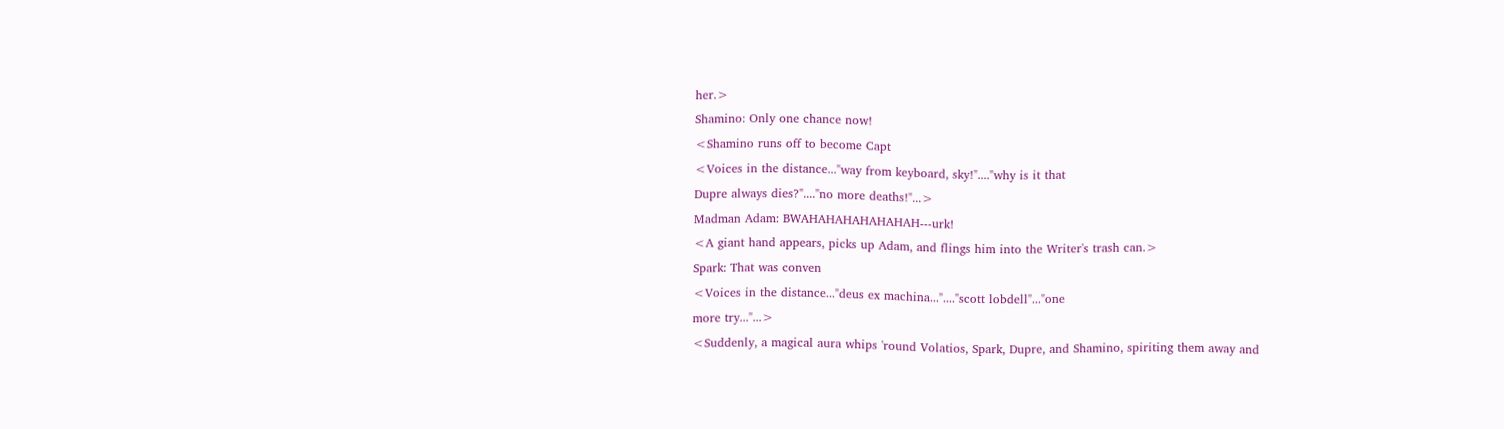her.>
Shamino: Only one chance now!
<Shamino runs off to become Capt
<Voices in the distance..."way from keyboard, sky!"...."why is it that
Dupre always dies?"...."no more deaths!"...>
Madman Adam: BWAHAHAHAHAHAHAH---urk!
<A giant hand appears, picks up Adam, and flings him into the Writer's trash can.>
Spark: That was conven
<Voices in the distance..."deus ex machina..."...."scott lobdell"..."one
more try..."...>
<Suddenly, a magical aura whips 'round Volatios, Spark, Dupre, and Shamino, spiriting them away and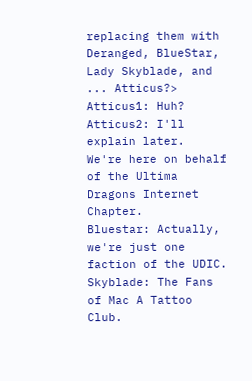replacing them with Deranged, BlueStar, Lady Skyblade, and ... Atticus?>
Atticus1: Huh?
Atticus2: I'll explain later.  We're here on behalf of the Ultima Dragons Internet Chapter.
Bluestar: Actually, we're just one faction of the UDIC.
Skyblade: The Fans of Mac A Tattoo Club.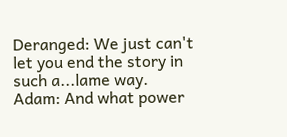Deranged: We just can't let you end the story in such a...lame way.
Adam: And what power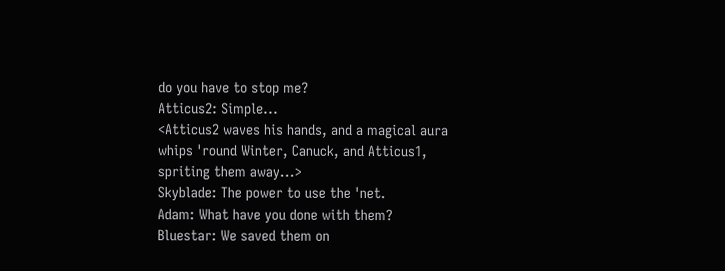do you have to stop me?
Atticus2: Simple...
<Atticus2 waves his hands, and a magical aura whips 'round Winter, Canuck, and Atticus1, spriting them away...>
Skyblade: The power to use the 'net.
Adam: What have you done with them?
Bluestar: We saved them on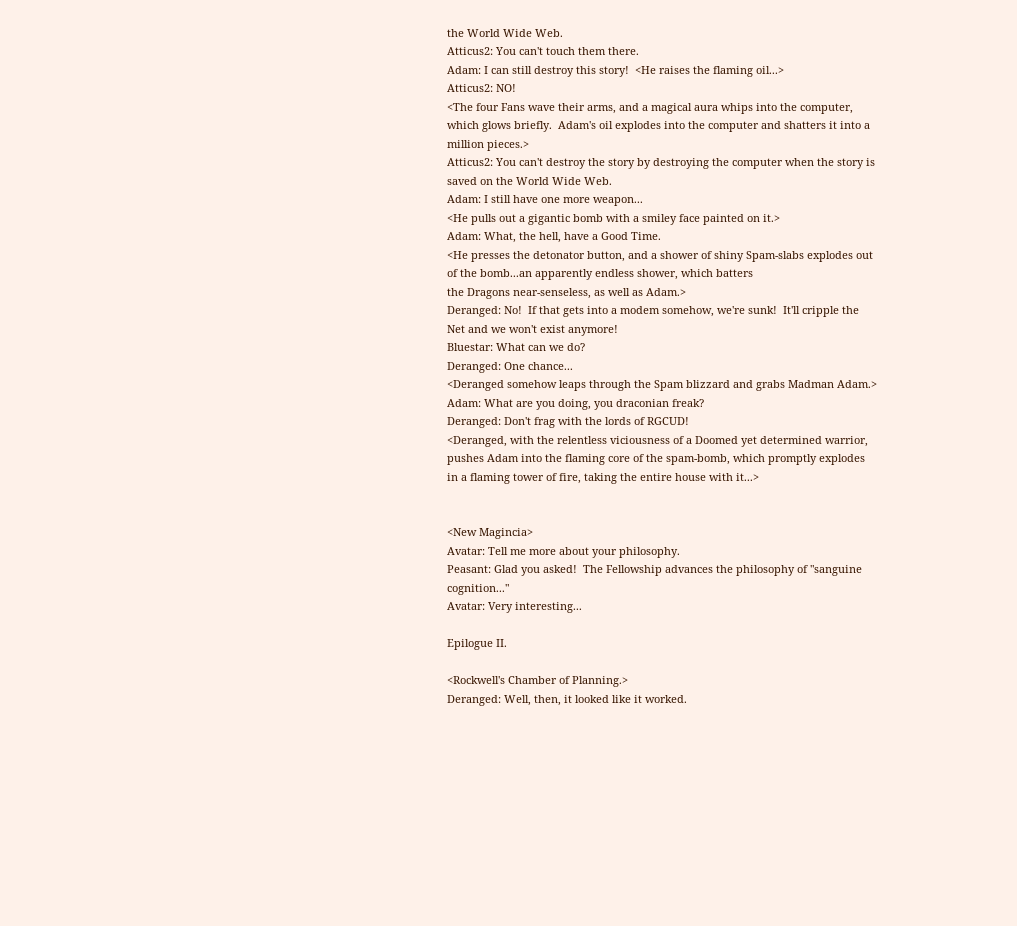the World Wide Web.
Atticus2: You can't touch them there.
Adam: I can still destroy this story!  <He raises the flaming oil...>
Atticus2: NO!
<The four Fans wave their arms, and a magical aura whips into the computer, which glows briefly.  Adam's oil explodes into the computer and shatters it into a million pieces.>
Atticus2: You can't destroy the story by destroying the computer when the story is saved on the World Wide Web.
Adam: I still have one more weapon...
<He pulls out a gigantic bomb with a smiley face painted on it.>
Adam: What, the hell, have a Good Time.
<He presses the detonator button, and a shower of shiny Spam-slabs explodes out of the bomb...an apparently endless shower, which batters
the Dragons near-senseless, as well as Adam.>
Deranged: No!  If that gets into a modem somehow, we're sunk!  It'll cripple the Net and we won't exist anymore!
Bluestar: What can we do?
Deranged: One chance...
<Deranged somehow leaps through the Spam blizzard and grabs Madman Adam.>
Adam: What are you doing, you draconian freak?
Deranged: Don't frag with the lords of RGCUD!
<Deranged, with the relentless viciousness of a Doomed yet determined warrior, pushes Adam into the flaming core of the spam-bomb, which promptly explodes in a flaming tower of fire, taking the entire house with it...>


<New Magincia>
Avatar: Tell me more about your philosophy.
Peasant: Glad you asked!  The Fellowship advances the philosophy of "sanguine cognition..."
Avatar: Very interesting...

Epilogue II.

<Rockwell's Chamber of Planning.>
Deranged: Well, then, it looked like it worked.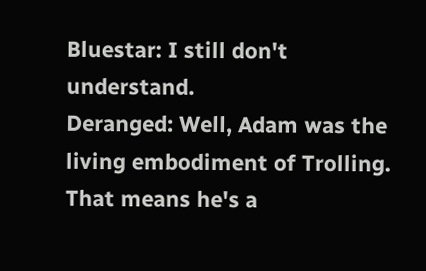Bluestar: I still don't understand.
Deranged: Well, Adam was the living embodiment of Trolling.  That means he's a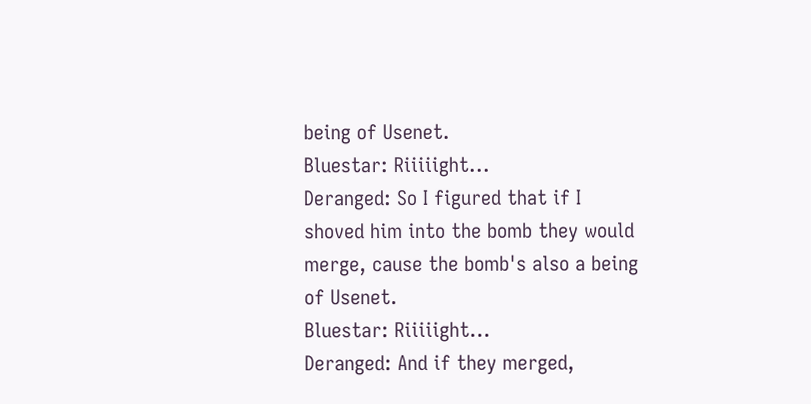being of Usenet.
Bluestar: Riiiiight...
Deranged: So I figured that if I shoved him into the bomb they would merge, cause the bomb's also a being of Usenet.
Bluestar: Riiiiight...
Deranged: And if they merged,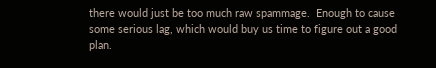there would just be too much raw spammage.  Enough to cause some serious lag, which would buy us time to figure out a good plan.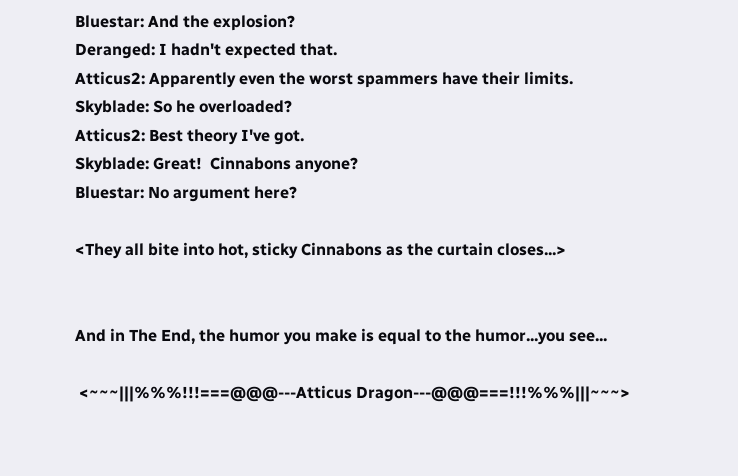Bluestar: And the explosion?
Deranged: I hadn't expected that.
Atticus2: Apparently even the worst spammers have their limits.
Skyblade: So he overloaded?
Atticus2: Best theory I've got.
Skyblade: Great!  Cinnabons anyone?
Bluestar: No argument here?

<They all bite into hot, sticky Cinnabons as the curtain closes...>


And in The End, the humor you make is equal to the humor...you see...

 <~~~|||%%%!!!===@@@---Atticus Dragon---@@@===!!!%%%|||~~~>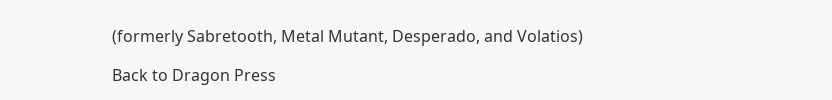(formerly Sabretooth, Metal Mutant, Desperado, and Volatios)

Back to Dragon Press